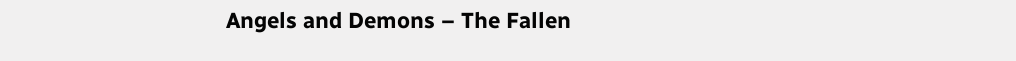Angels and Demons – The Fallen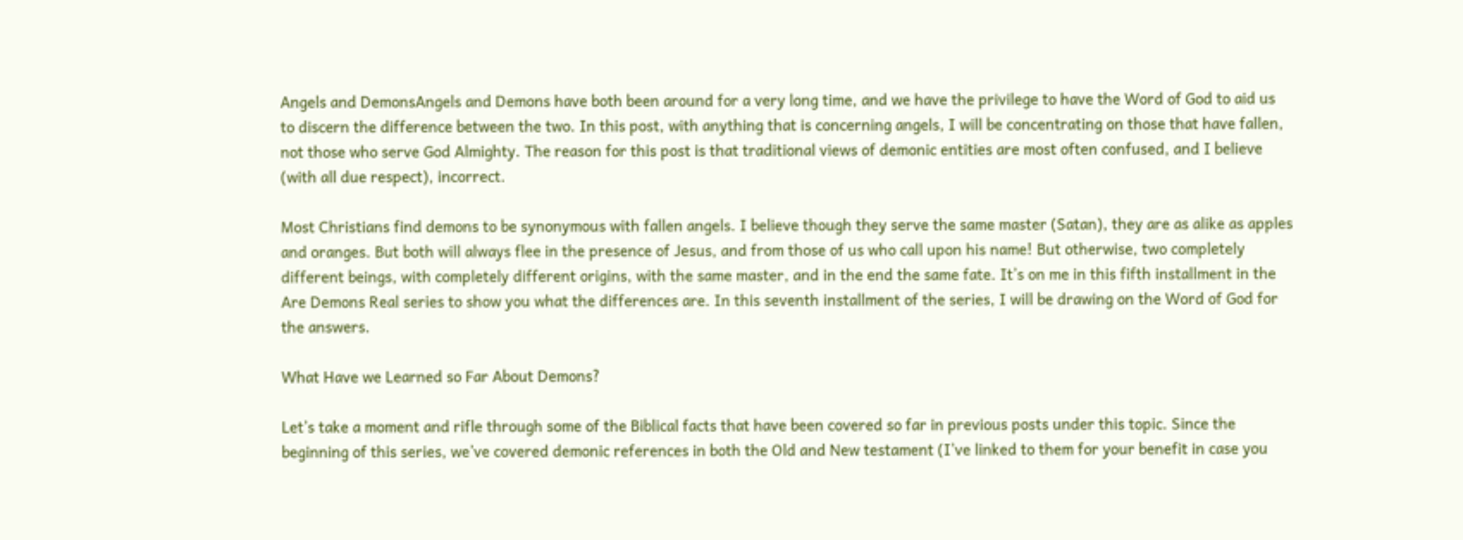Angels and DemonsAngels and Demons have both been around for a very long time, and we have the privilege to have the Word of God to aid us to discern the difference between the two. In this post, with anything that is concerning angels, I will be concentrating on those that have fallen, not those who serve God Almighty. The reason for this post is that traditional views of demonic entities are most often confused, and I believe (with all due respect), incorrect.

Most Christians find demons to be synonymous with fallen angels. I believe though they serve the same master (Satan), they are as alike as apples and oranges. But both will always flee in the presence of Jesus, and from those of us who call upon his name! But otherwise, two completely different beings, with completely different origins, with the same master, and in the end the same fate. It’s on me in this fifth installment in the Are Demons Real series to show you what the differences are. In this seventh installment of the series, I will be drawing on the Word of God for the answers.

What Have we Learned so Far About Demons?

Let’s take a moment and rifle through some of the Biblical facts that have been covered so far in previous posts under this topic. Since the beginning of this series, we’ve covered demonic references in both the Old and New testament (I’ve linked to them for your benefit in case you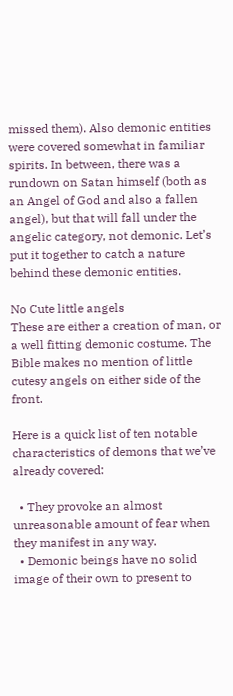missed them). Also demonic entities were covered somewhat in familiar spirits. In between, there was a rundown on Satan himself (both as an Angel of God and also a fallen angel), but that will fall under the angelic category, not demonic. Let’s put it together to catch a nature behind these demonic entities.

No Cute little angels
These are either a creation of man, or a well fitting demonic costume. The Bible makes no mention of little cutesy angels on either side of the front.

Here is a quick list of ten notable characteristics of demons that we’ve already covered:

  • They provoke an almost unreasonable amount of fear when they manifest in any way.
  • Demonic beings have no solid image of their own to present to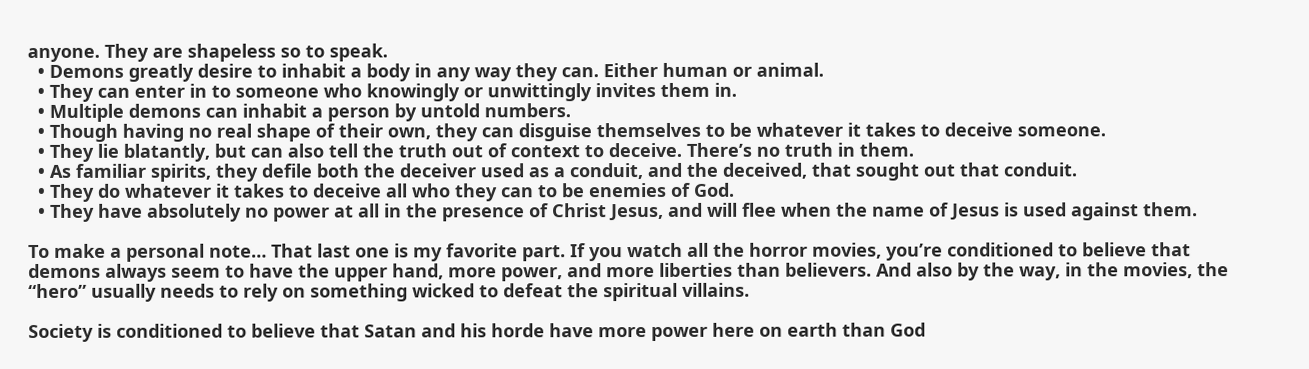anyone. They are shapeless so to speak.
  • Demons greatly desire to inhabit a body in any way they can. Either human or animal.
  • They can enter in to someone who knowingly or unwittingly invites them in.
  • Multiple demons can inhabit a person by untold numbers.
  • Though having no real shape of their own, they can disguise themselves to be whatever it takes to deceive someone.
  • They lie blatantly, but can also tell the truth out of context to deceive. There’s no truth in them.
  • As familiar spirits, they defile both the deceiver used as a conduit, and the deceived, that sought out that conduit.
  • They do whatever it takes to deceive all who they can to be enemies of God.
  • They have absolutely no power at all in the presence of Christ Jesus, and will flee when the name of Jesus is used against them.

To make a personal note… That last one is my favorite part. If you watch all the horror movies, you’re conditioned to believe that demons always seem to have the upper hand, more power, and more liberties than believers. And also by the way, in the movies, the “hero” usually needs to rely on something wicked to defeat the spiritual villains.

Society is conditioned to believe that Satan and his horde have more power here on earth than God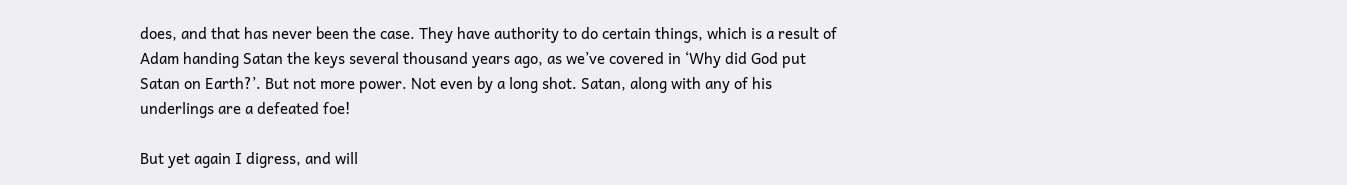does, and that has never been the case. They have authority to do certain things, which is a result of Adam handing Satan the keys several thousand years ago, as we’ve covered in ‘Why did God put Satan on Earth?’. But not more power. Not even by a long shot. Satan, along with any of his underlings are a defeated foe!

But yet again I digress, and will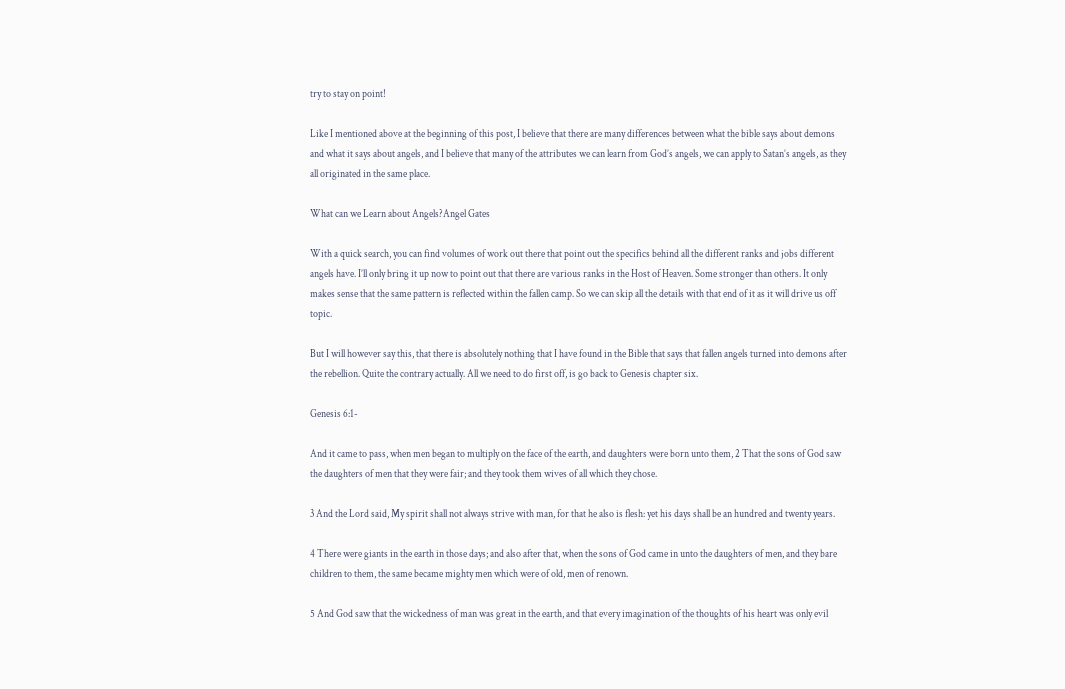try to stay on point!

Like I mentioned above at the beginning of this post, I believe that there are many differences between what the bible says about demons and what it says about angels, and I believe that many of the attributes we can learn from God’s angels, we can apply to Satan’s angels, as they all originated in the same place.

What can we Learn about Angels?Angel Gates

With a quick search, you can find volumes of work out there that point out the specifics behind all the different ranks and jobs different angels have. I’ll only bring it up now to point out that there are various ranks in the Host of Heaven. Some stronger than others. It only makes sense that the same pattern is reflected within the fallen camp. So we can skip all the details with that end of it as it will drive us off topic.

But I will however say this, that there is absolutely nothing that I have found in the Bible that says that fallen angels turned into demons after the rebellion. Quite the contrary actually. All we need to do first off, is go back to Genesis chapter six.

Genesis 6:1-

And it came to pass, when men began to multiply on the face of the earth, and daughters were born unto them, 2 That the sons of God saw the daughters of men that they were fair; and they took them wives of all which they chose.

3 And the Lord said, My spirit shall not always strive with man, for that he also is flesh: yet his days shall be an hundred and twenty years.

4 There were giants in the earth in those days; and also after that, when the sons of God came in unto the daughters of men, and they bare children to them, the same became mighty men which were of old, men of renown.

5 And God saw that the wickedness of man was great in the earth, and that every imagination of the thoughts of his heart was only evil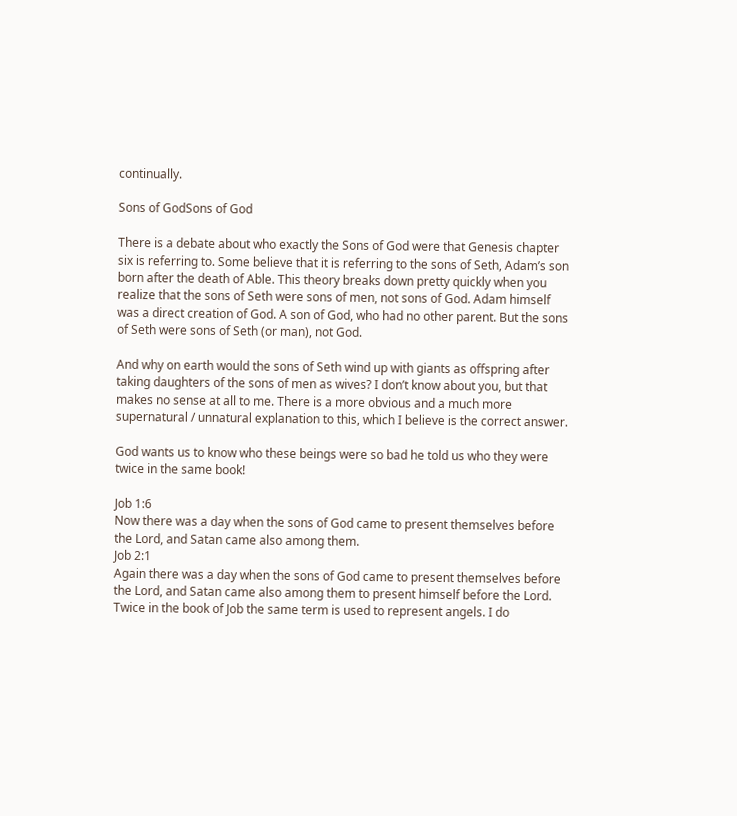continually.

Sons of GodSons of God

There is a debate about who exactly the Sons of God were that Genesis chapter six is referring to. Some believe that it is referring to the sons of Seth, Adam’s son born after the death of Able. This theory breaks down pretty quickly when you realize that the sons of Seth were sons of men, not sons of God. Adam himself was a direct creation of God. A son of God, who had no other parent. But the sons of Seth were sons of Seth (or man), not God.

And why on earth would the sons of Seth wind up with giants as offspring after taking daughters of the sons of men as wives? I don’t know about you, but that makes no sense at all to me. There is a more obvious and a much more supernatural / unnatural explanation to this, which I believe is the correct answer.

God wants us to know who these beings were so bad he told us who they were twice in the same book!

Job 1:6
Now there was a day when the sons of God came to present themselves before the Lord, and Satan came also among them.
Job 2:1
Again there was a day when the sons of God came to present themselves before the Lord, and Satan came also among them to present himself before the Lord.
Twice in the book of Job the same term is used to represent angels. I do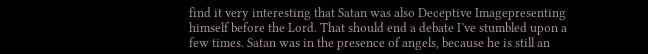find it very interesting that Satan was also Deceptive Imagepresenting himself before the Lord. That should end a debate I’ve stumbled upon a few times. Satan was in the presence of angels, because he is still an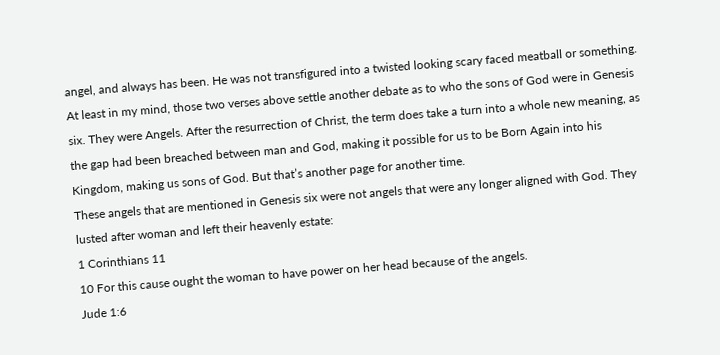angel, and always has been. He was not transfigured into a twisted looking scary faced meatball or something.
At least in my mind, those two verses above settle another debate as to who the sons of God were in Genesis six. They were Angels. After the resurrection of Christ, the term does take a turn into a whole new meaning, as the gap had been breached between man and God, making it possible for us to be Born Again into his Kingdom, making us sons of God. But that’s another page for another time.
These angels that are mentioned in Genesis six were not angels that were any longer aligned with God. They lusted after woman and left their heavenly estate:
1 Corinthians 11
10 For this cause ought the woman to have power on her head because of the angels.
Jude 1:6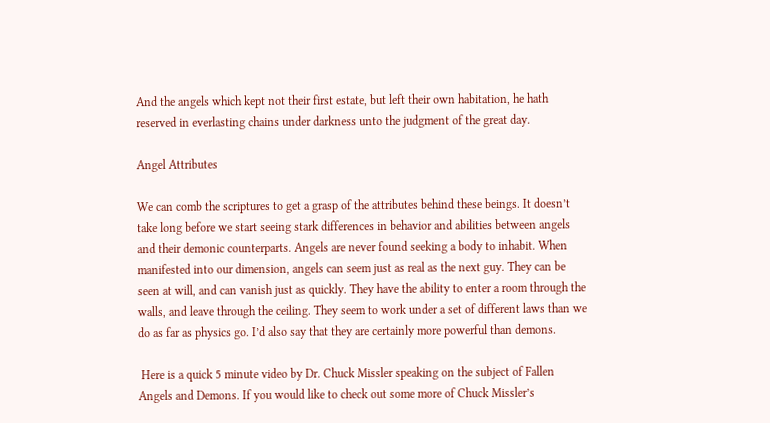And the angels which kept not their first estate, but left their own habitation, he hath reserved in everlasting chains under darkness unto the judgment of the great day.

Angel Attributes

We can comb the scriptures to get a grasp of the attributes behind these beings. It doesn’t take long before we start seeing stark differences in behavior and abilities between angels and their demonic counterparts. Angels are never found seeking a body to inhabit. When manifested into our dimension, angels can seem just as real as the next guy. They can be seen at will, and can vanish just as quickly. They have the ability to enter a room through the walls, and leave through the ceiling. They seem to work under a set of different laws than we do as far as physics go. I’d also say that they are certainly more powerful than demons.

 Here is a quick 5 minute video by Dr. Chuck Missler speaking on the subject of Fallen Angels and Demons. If you would like to check out some more of Chuck Missler’s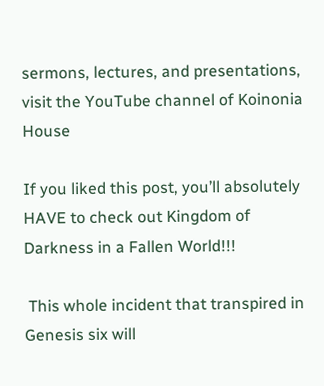sermons, lectures, and presentations, visit the YouTube channel of Koinonia House

If you liked this post, you’ll absolutely HAVE to check out Kingdom of Darkness in a Fallen World!!!

 This whole incident that transpired in Genesis six will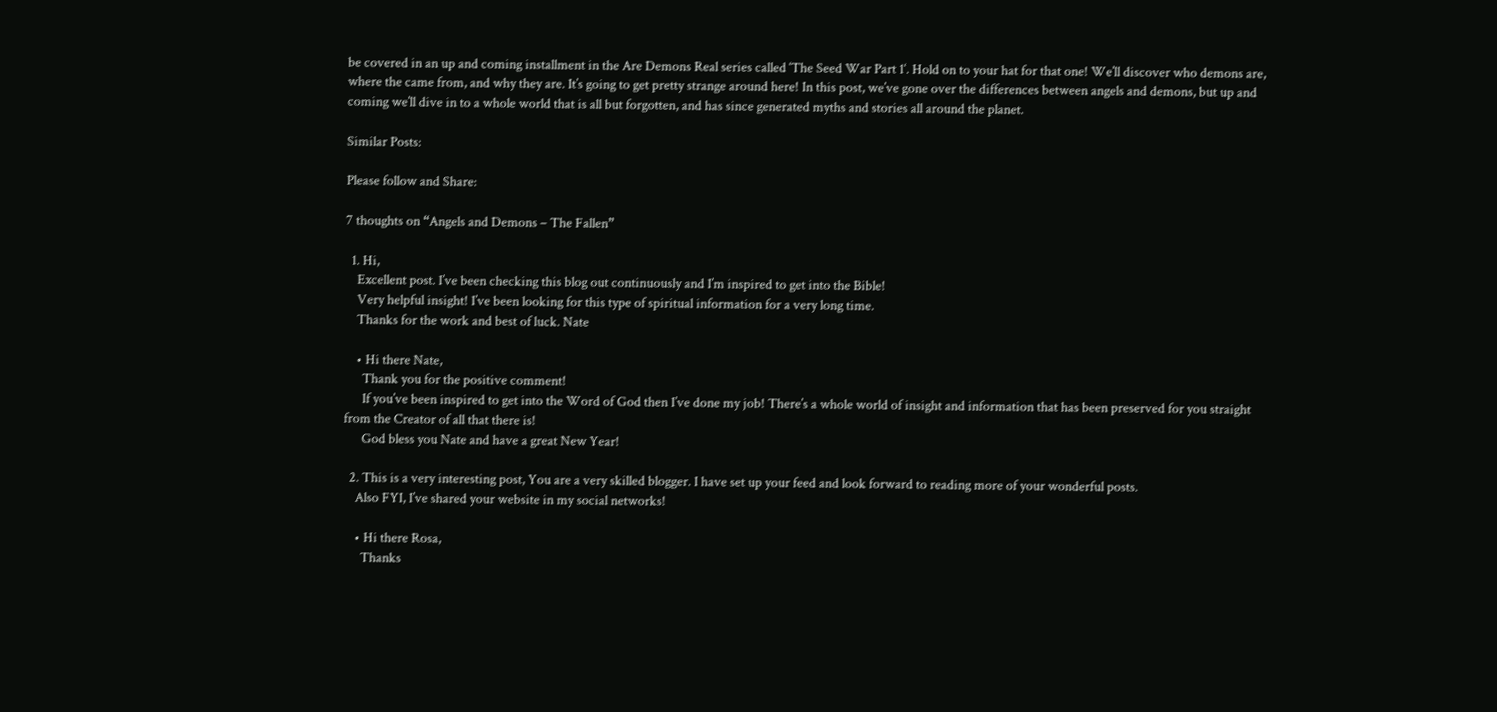be covered in an up and coming installment in the Are Demons Real series called ‘The Seed War Part 1‘. Hold on to your hat for that one! We’ll discover who demons are, where the came from, and why they are. It’s going to get pretty strange around here! In this post, we’ve gone over the differences between angels and demons, but up and coming we’ll dive in to a whole world that is all but forgotten, and has since generated myths and stories all around the planet.

Similar Posts:

Please follow and Share:

7 thoughts on “Angels and Demons – The Fallen”

  1. Hi,
    Excellent post. I’ve been checking this blog out continuously and I’m inspired to get into the Bible!
    Very helpful insight! I’ve been looking for this type of spiritual information for a very long time.
    Thanks for the work and best of luck. Nate

    • Hi there Nate,
      Thank you for the positive comment!
      If you’ve been inspired to get into the Word of God then I’ve done my job! There’s a whole world of insight and information that has been preserved for you straight from the Creator of all that there is!
      God bless you Nate and have a great New Year!

  2. This is a very interesting post, You are a very skilled blogger. I have set up your feed and look forward to reading more of your wonderful posts.
    Also FYI, I’ve shared your website in my social networks!

    • Hi there Rosa,
      Thanks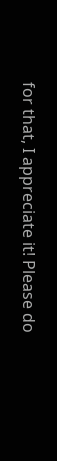for that, I appreciate it! Please do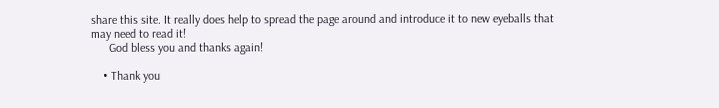share this site. It really does help to spread the page around and introduce it to new eyeballs that may need to read it!
      God bless you and thanks again!

    • Thank you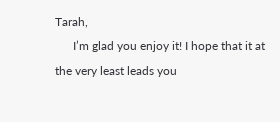Tarah,
      I’m glad you enjoy it! I hope that it at the very least leads you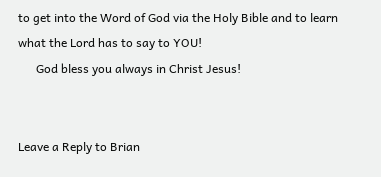to get into the Word of God via the Holy Bible and to learn what the Lord has to say to YOU!
      God bless you always in Christ Jesus!


Leave a Reply to Brian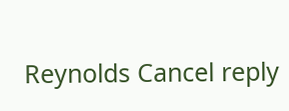Reynolds Cancel reply